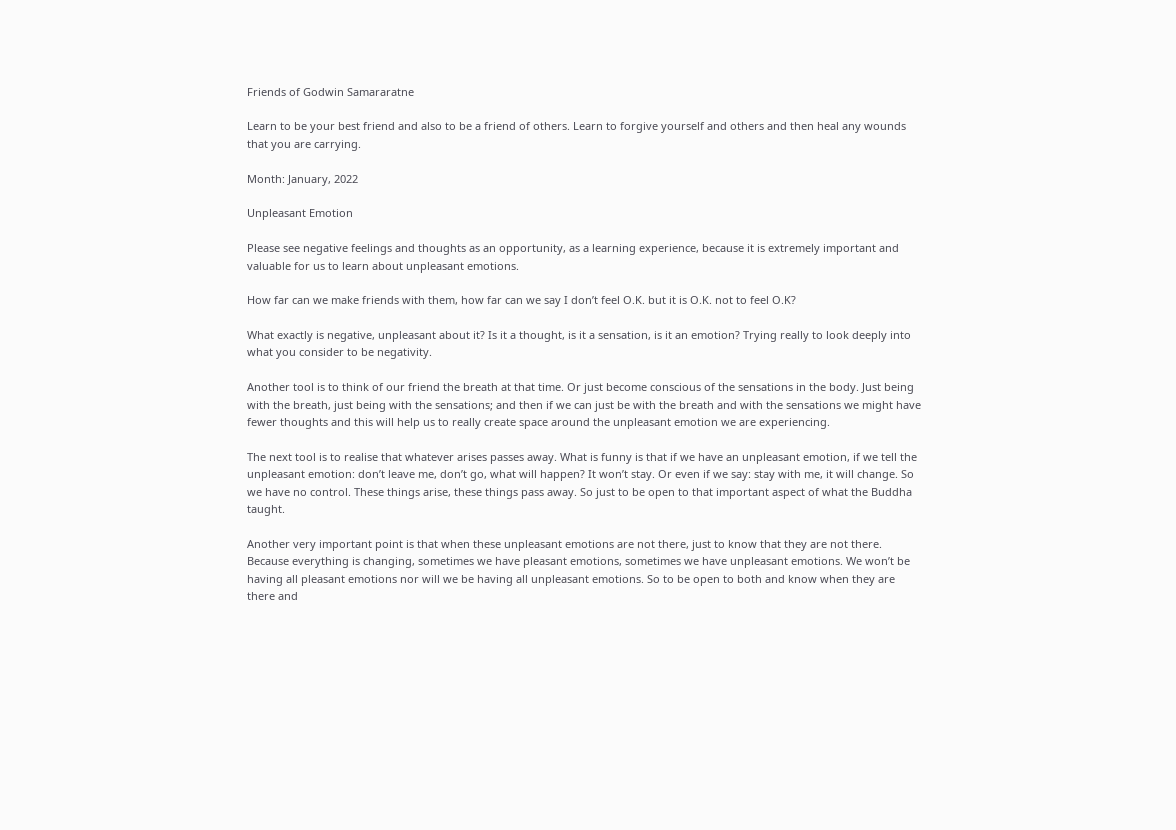Friends of Godwin Samararatne

Learn to be your best friend and also to be a friend of others. Learn to forgive yourself and others and then heal any wounds that you are carrying.

Month: January, 2022

Unpleasant Emotion

Please see negative feelings and thoughts as an opportunity, as a learning experience, because it is extremely important and valuable for us to learn about unpleasant emotions.

How far can we make friends with them, how far can we say I don’t feel O.K. but it is O.K. not to feel O.K?

What exactly is negative, unpleasant about it? Is it a thought, is it a sensation, is it an emotion? Trying really to look deeply into what you consider to be negativity.

Another tool is to think of our friend the breath at that time. Or just become conscious of the sensations in the body. Just being with the breath, just being with the sensations; and then if we can just be with the breath and with the sensations we might have fewer thoughts and this will help us to really create space around the unpleasant emotion we are experiencing.

The next tool is to realise that whatever arises passes away. What is funny is that if we have an unpleasant emotion, if we tell the unpleasant emotion: don’t leave me, don’t go, what will happen? It won’t stay. Or even if we say: stay with me, it will change. So we have no control. These things arise, these things pass away. So just to be open to that important aspect of what the Buddha taught.

Another very important point is that when these unpleasant emotions are not there, just to know that they are not there. Because everything is changing, sometimes we have pleasant emotions, sometimes we have unpleasant emotions. We won’t be having all pleasant emotions nor will we be having all unpleasant emotions. So to be open to both and know when they are there and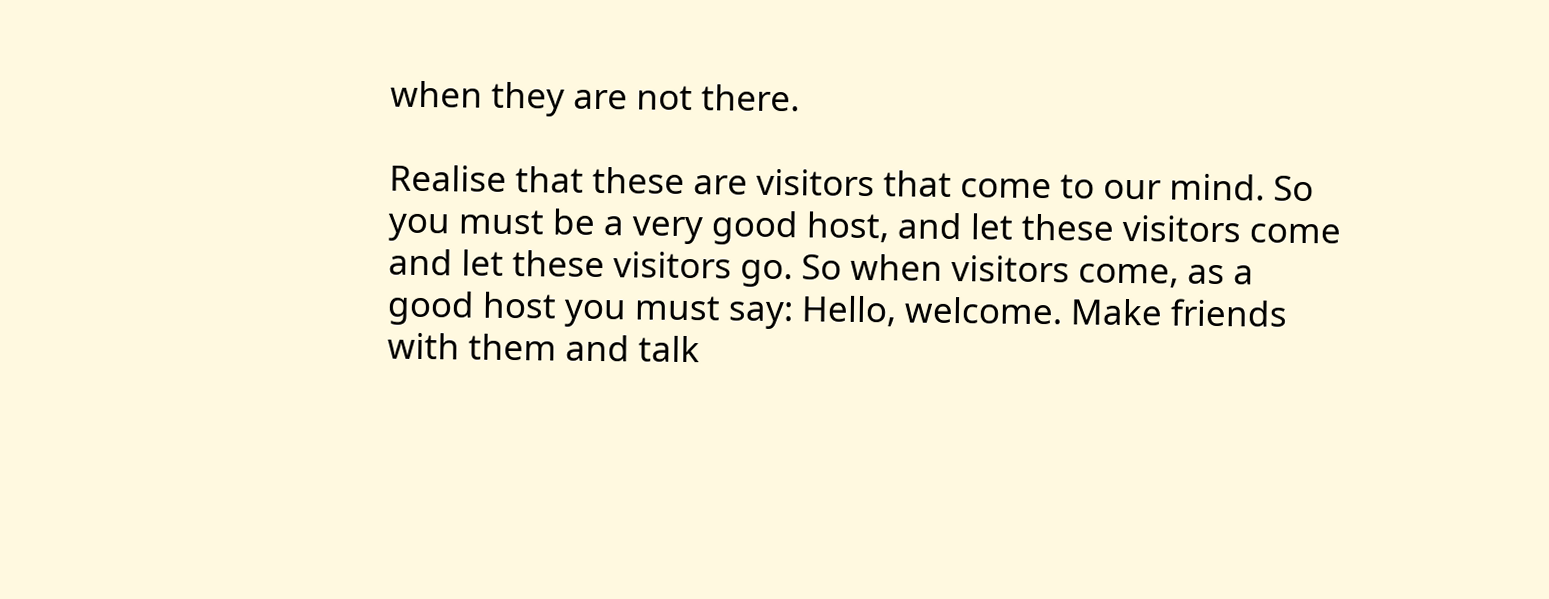when they are not there.

Realise that these are visitors that come to our mind. So you must be a very good host, and let these visitors come and let these visitors go. So when visitors come, as a good host you must say: Hello, welcome. Make friends with them and talk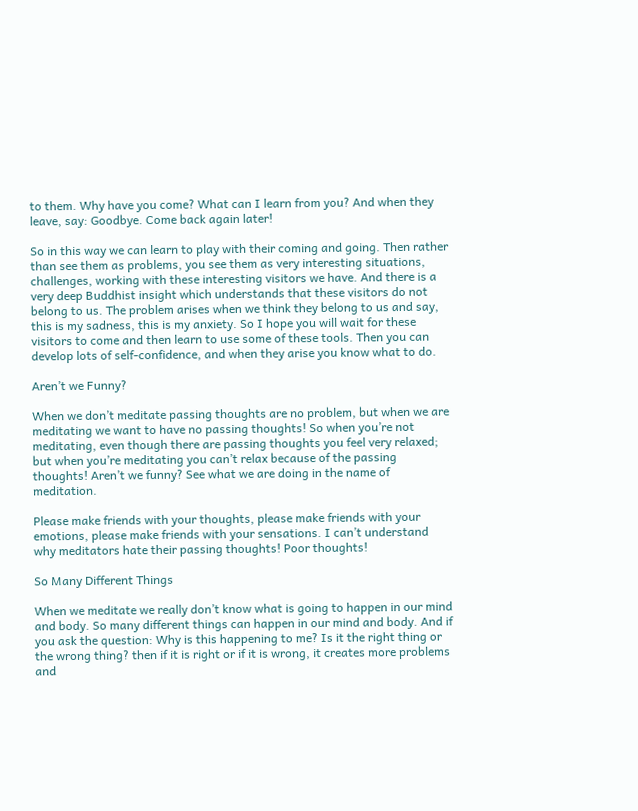to them. Why have you come? What can I learn from you? And when they leave, say: Goodbye. Come back again later!

So in this way we can learn to play with their coming and going. Then rather than see them as problems, you see them as very interesting situations, challenges, working with these interesting visitors we have. And there is a very deep Buddhist insight which understands that these visitors do not belong to us. The problem arises when we think they belong to us and say, this is my sadness, this is my anxiety. So I hope you will wait for these visitors to come and then learn to use some of these tools. Then you can develop lots of self-confidence, and when they arise you know what to do.

Aren’t we Funny?

When we don’t meditate passing thoughts are no problem, but when we are meditating we want to have no passing thoughts! So when you’re not meditating, even though there are passing thoughts you feel very relaxed; but when you’re meditating you can’t relax because of the passing thoughts! Aren’t we funny? See what we are doing in the name of meditation.

Please make friends with your thoughts, please make friends with your emotions, please make friends with your sensations. I can’t understand why meditators hate their passing thoughts! Poor thoughts!

So Many Different Things

When we meditate we really don’t know what is going to happen in our mind and body. So many different things can happen in our mind and body. And if you ask the question: Why is this happening to me? Is it the right thing or the wrong thing? then if it is right or if it is wrong, it creates more problems and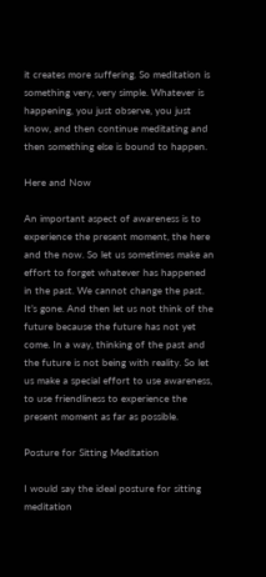it creates more suffering. So meditation is something very, very simple. Whatever is happening, you just observe, you just know, and then continue meditating and then something else is bound to happen.

Here and Now

An important aspect of awareness is to experience the present moment, the here and the now. So let us sometimes make an effort to forget whatever has happened in the past. We cannot change the past. It’s gone. And then let us not think of the future because the future has not yet come. In a way, thinking of the past and the future is not being with reality. So let us make a special effort to use awareness, to use friendliness to experience the present moment as far as possible.

Posture for Sitting Meditation

I would say the ideal posture for sitting meditation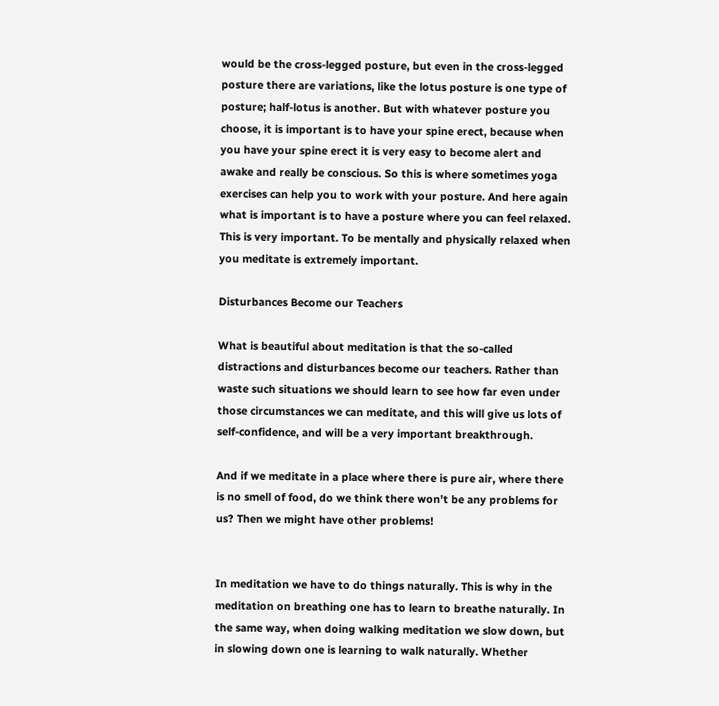would be the cross-legged posture, but even in the cross-legged posture there are variations, like the lotus posture is one type of posture; half-lotus is another. But with whatever posture you choose, it is important is to have your spine erect, because when you have your spine erect it is very easy to become alert and awake and really be conscious. So this is where sometimes yoga exercises can help you to work with your posture. And here again what is important is to have a posture where you can feel relaxed. This is very important. To be mentally and physically relaxed when you meditate is extremely important.

Disturbances Become our Teachers

What is beautiful about meditation is that the so-called distractions and disturbances become our teachers. Rather than waste such situations we should learn to see how far even under those circumstances we can meditate, and this will give us lots of self-confidence, and will be a very important breakthrough.

And if we meditate in a place where there is pure air, where there is no smell of food, do we think there won’t be any problems for us? Then we might have other problems!


In meditation we have to do things naturally. This is why in the meditation on breathing one has to learn to breathe naturally. In the same way, when doing walking meditation we slow down, but in slowing down one is learning to walk naturally. Whether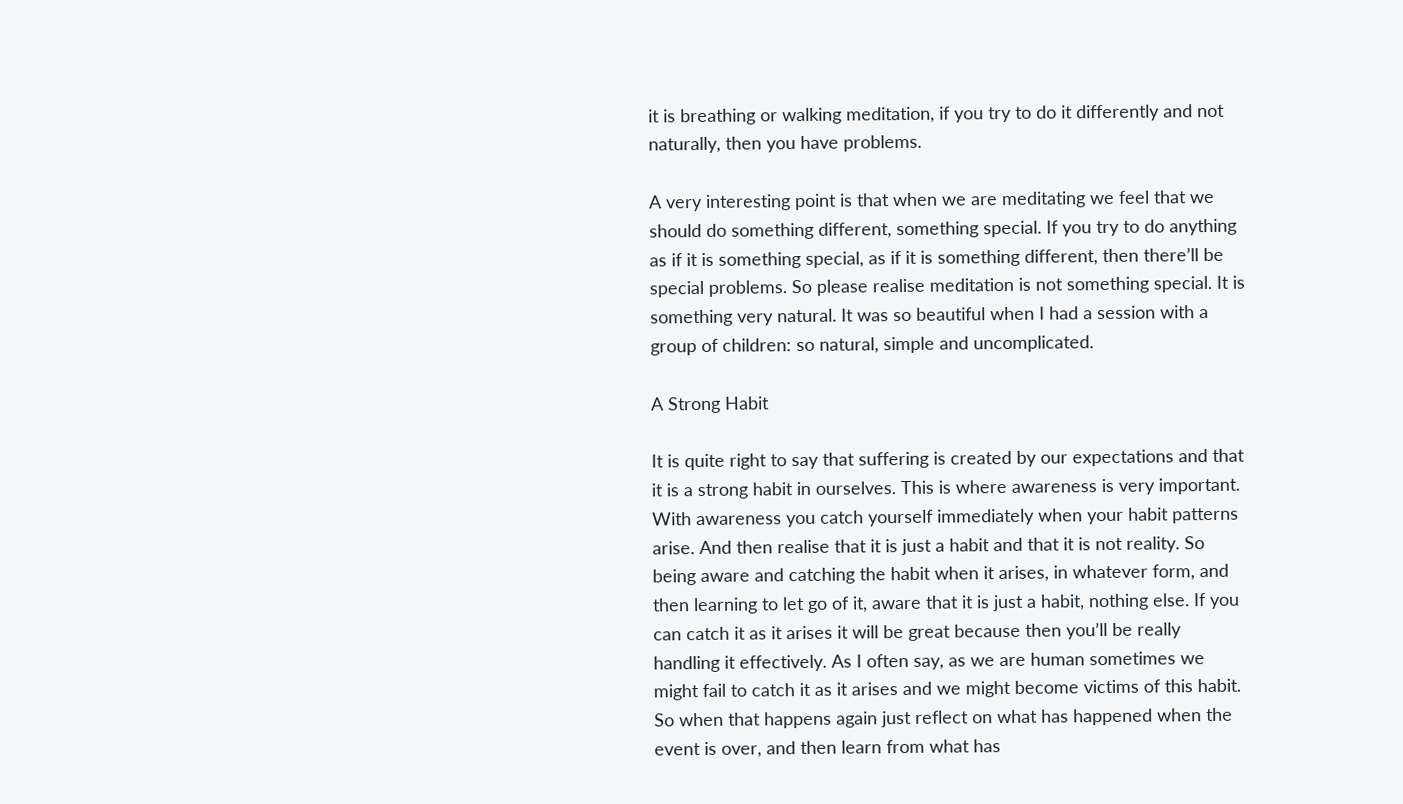it is breathing or walking meditation, if you try to do it differently and not naturally, then you have problems.

A very interesting point is that when we are meditating we feel that we should do something different, something special. If you try to do anything as if it is something special, as if it is something different, then there’ll be special problems. So please realise meditation is not something special. It is something very natural. It was so beautiful when I had a session with a group of children: so natural, simple and uncomplicated.

A Strong Habit

It is quite right to say that suffering is created by our expectations and that it is a strong habit in ourselves. This is where awareness is very important. With awareness you catch yourself immediately when your habit patterns arise. And then realise that it is just a habit and that it is not reality. So being aware and catching the habit when it arises, in whatever form, and then learning to let go of it, aware that it is just a habit, nothing else. If you can catch it as it arises it will be great because then you’ll be really handling it effectively. As I often say, as we are human sometimes we might fail to catch it as it arises and we might become victims of this habit. So when that happens again just reflect on what has happened when the event is over, and then learn from what has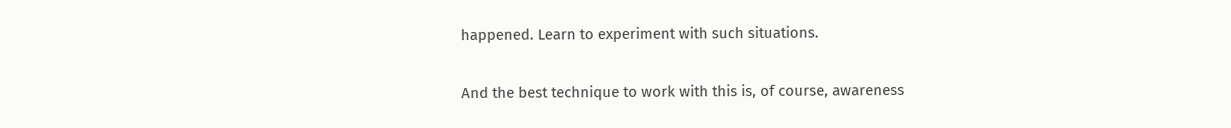happened. Learn to experiment with such situations.

And the best technique to work with this is, of course, awareness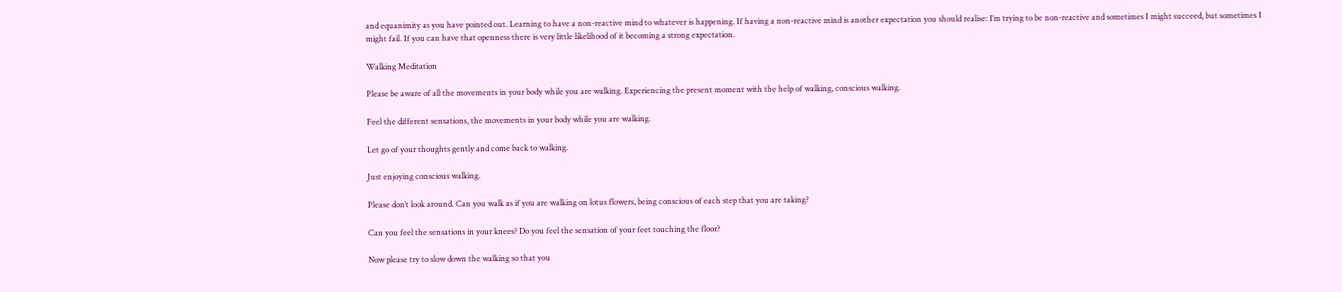and equanimity as you have pointed out. Learning to have a non-reactive mind to whatever is happening. If having a non-reactive mind is another expectation you should realise: I’m trying to be non-reactive and sometimes I might succeed, but sometimes I might fail. If you can have that openness there is very little likelihood of it becoming a strong expectation.

Walking Meditation

Please be aware of all the movements in your body while you are walking. Experiencing the present moment with the help of walking, conscious walking.

Feel the different sensations, the movements in your body while you are walking.

Let go of your thoughts gently and come back to walking.

Just enjoying conscious walking.

Please don’t look around. Can you walk as if you are walking on lotus flowers, being conscious of each step that you are taking?

Can you feel the sensations in your knees? Do you feel the sensation of your feet touching the floor?

Now please try to slow down the walking so that you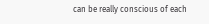can be really conscious of each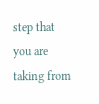step that you are taking from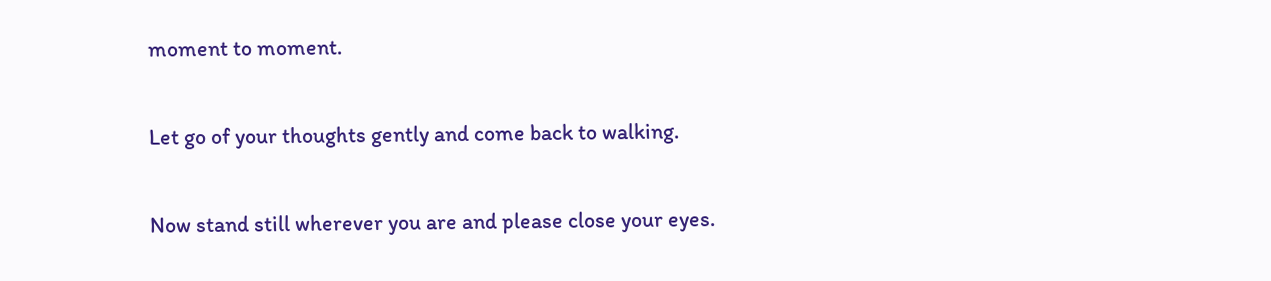moment to moment.

Let go of your thoughts gently and come back to walking.

Now stand still wherever you are and please close your eyes.